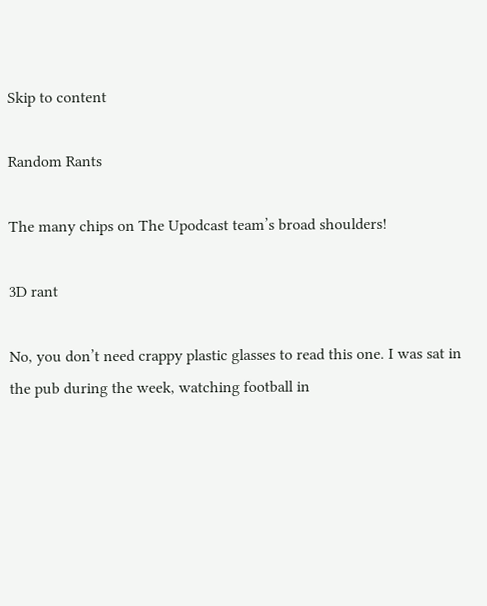Skip to content

Random Rants

The many chips on The Upodcast team’s broad shoulders!

3D rant

No, you don’t need crappy plastic glasses to read this one. I was sat in the pub during the week, watching football in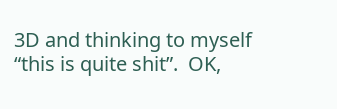3D and thinking to myself “this is quite shit”.  OK,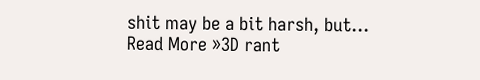shit may be a bit harsh, but… Read More »3D rant